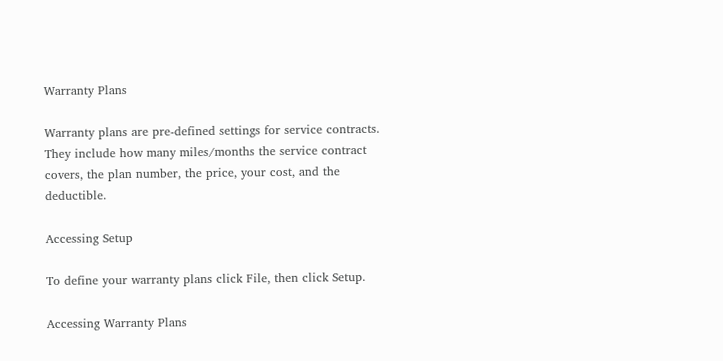Warranty Plans

Warranty plans are pre-defined settings for service contracts. They include how many miles/months the service contract covers, the plan number, the price, your cost, and the deductible.

Accessing Setup

To define your warranty plans click File, then click Setup.

Accessing Warranty Plans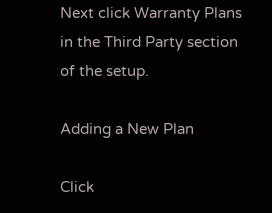Next click Warranty Plans in the Third Party section of the setup.

Adding a New Plan

Click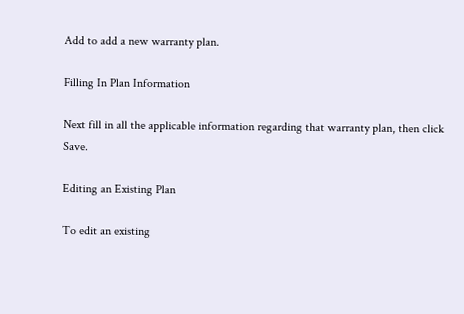Add to add a new warranty plan.

Filling In Plan Information

Next fill in all the applicable information regarding that warranty plan, then click Save.

Editing an Existing Plan

To edit an existing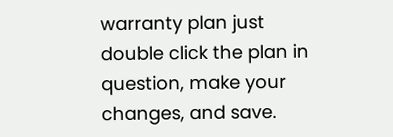warranty plan just double click the plan in question, make your changes, and save.